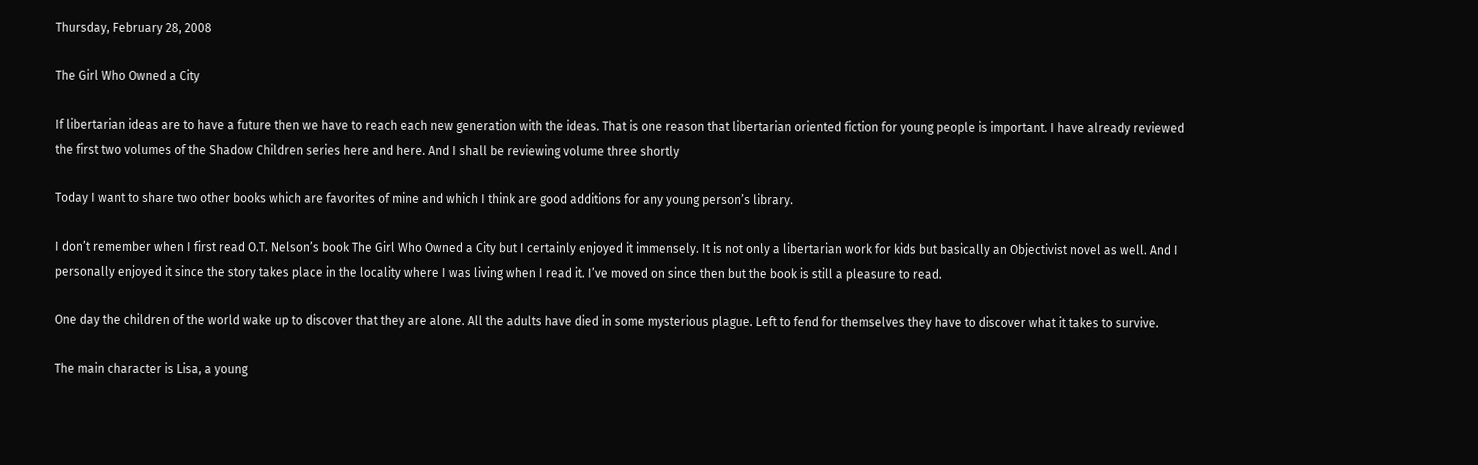Thursday, February 28, 2008

The Girl Who Owned a City

If libertarian ideas are to have a future then we have to reach each new generation with the ideas. That is one reason that libertarian oriented fiction for young people is important. I have already reviewed the first two volumes of the Shadow Children series here and here. And I shall be reviewing volume three shortly

Today I want to share two other books which are favorites of mine and which I think are good additions for any young person’s library.

I don’t remember when I first read O.T. Nelson’s book The Girl Who Owned a City but I certainly enjoyed it immensely. It is not only a libertarian work for kids but basically an Objectivist novel as well. And I personally enjoyed it since the story takes place in the locality where I was living when I read it. I’ve moved on since then but the book is still a pleasure to read.

One day the children of the world wake up to discover that they are alone. All the adults have died in some mysterious plague. Left to fend for themselves they have to discover what it takes to survive.

The main character is Lisa, a young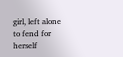girl, left alone to fend for herself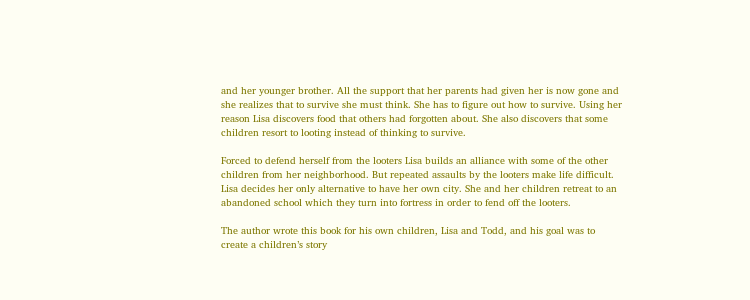and her younger brother. All the support that her parents had given her is now gone and she realizes that to survive she must think. She has to figure out how to survive. Using her reason Lisa discovers food that others had forgotten about. She also discovers that some children resort to looting instead of thinking to survive.

Forced to defend herself from the looters Lisa builds an alliance with some of the other children from her neighborhood. But repeated assaults by the looters make life difficult. Lisa decides her only alternative to have her own city. She and her children retreat to an abandoned school which they turn into fortress in order to fend off the looters.

The author wrote this book for his own children, Lisa and Todd, and his goal was to create a children’s story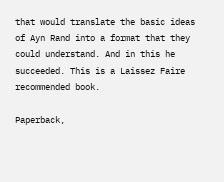that would translate the basic ideas of Ayn Rand into a format that they could understand. And in this he succeeded. This is a Laissez Faire recommended book.

Paperback,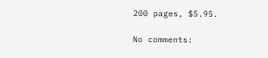200 pages, $5.95.

No comments: